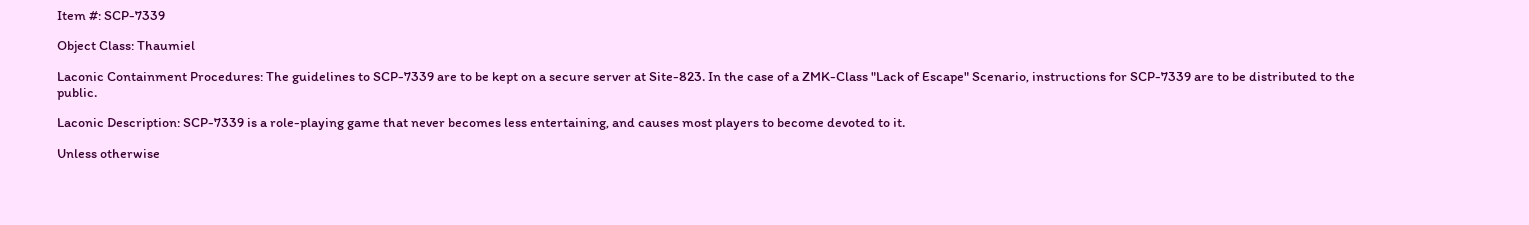Item #: SCP-7339

Object Class: Thaumiel

Laconic Containment Procedures: The guidelines to SCP-7339 are to be kept on a secure server at Site-823. In the case of a ZMK-Class "Lack of Escape" Scenario, instructions for SCP-7339 are to be distributed to the public.

Laconic Description: SCP-7339 is a role-playing game that never becomes less entertaining, and causes most players to become devoted to it.

Unless otherwise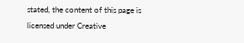stated, the content of this page is licensed under Creative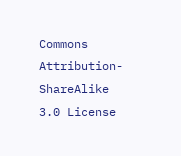Commons Attribution-ShareAlike 3.0 License